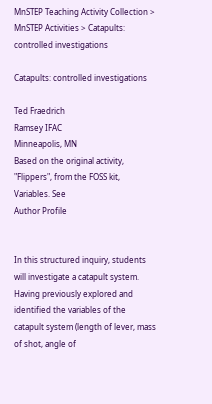MnSTEP Teaching Activity Collection > MnSTEP Activities > Catapults: controlled investigations

Catapults: controlled investigations

Ted Fraedrich
Ramsey IFAC
Minneapolis, MN
Based on the original activity, "Flippers", from the FOSS kit, Variables. See
Author Profile


In this structured inquiry, students will investigate a catapult system. Having previously explored and identified the variables of the catapult system (length of lever, mass of shot, angle of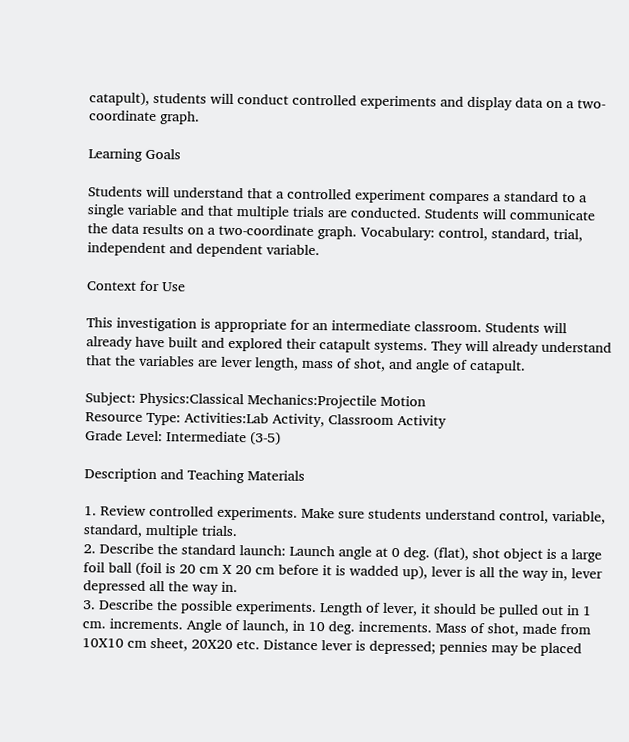catapult), students will conduct controlled experiments and display data on a two-coordinate graph.

Learning Goals

Students will understand that a controlled experiment compares a standard to a single variable and that multiple trials are conducted. Students will communicate the data results on a two-coordinate graph. Vocabulary: control, standard, trial, independent and dependent variable.

Context for Use

This investigation is appropriate for an intermediate classroom. Students will already have built and explored their catapult systems. They will already understand that the variables are lever length, mass of shot, and angle of catapult.

Subject: Physics:Classical Mechanics:Projectile Motion
Resource Type: Activities:Lab Activity, Classroom Activity
Grade Level: Intermediate (3-5)

Description and Teaching Materials

1. Review controlled experiments. Make sure students understand control, variable, standard, multiple trials.
2. Describe the standard launch: Launch angle at 0 deg. (flat), shot object is a large foil ball (foil is 20 cm X 20 cm before it is wadded up), lever is all the way in, lever depressed all the way in.
3. Describe the possible experiments. Length of lever, it should be pulled out in 1 cm. increments. Angle of launch, in 10 deg. increments. Mass of shot, made from 10X10 cm sheet, 20X20 etc. Distance lever is depressed; pennies may be placed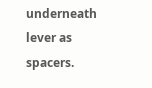underneath lever as spacers.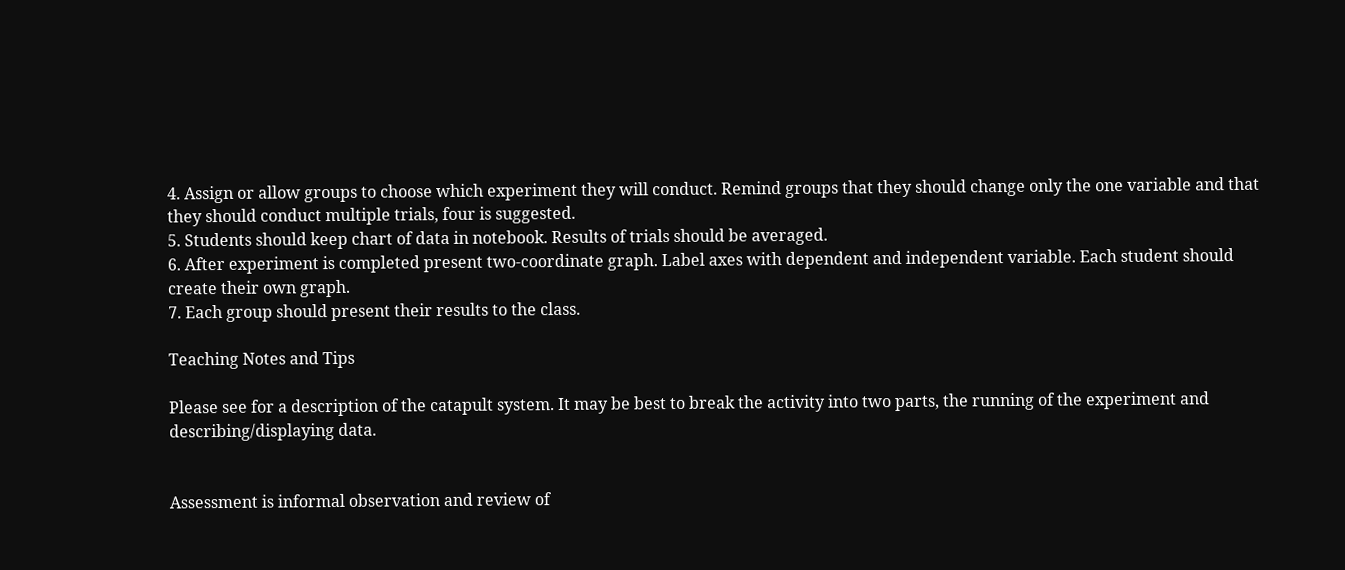4. Assign or allow groups to choose which experiment they will conduct. Remind groups that they should change only the one variable and that they should conduct multiple trials, four is suggested.
5. Students should keep chart of data in notebook. Results of trials should be averaged.
6. After experiment is completed present two-coordinate graph. Label axes with dependent and independent variable. Each student should create their own graph.
7. Each group should present their results to the class.

Teaching Notes and Tips

Please see for a description of the catapult system. It may be best to break the activity into two parts, the running of the experiment and describing/displaying data.


Assessment is informal observation and review of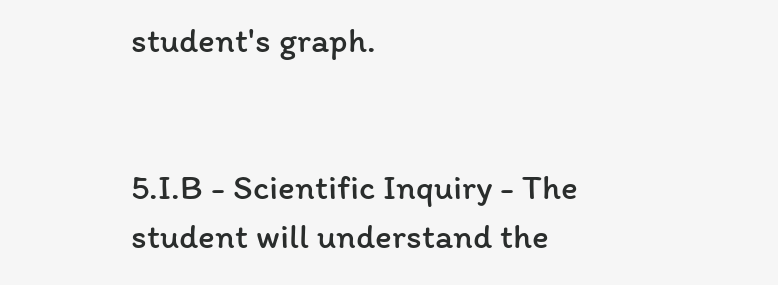student's graph.


5.I.B - Scientific Inquiry - The student will understand the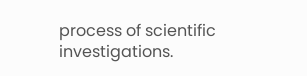process of scientific investigations.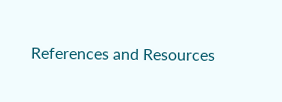References and Resources